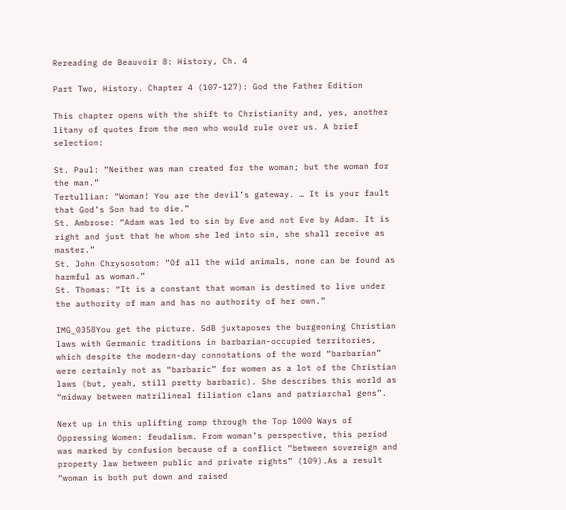Rereading de Beauvoir 8: History, Ch. 4

Part Two, History. Chapter 4 (107-127): God the Father Edition

This chapter opens with the shift to Christianity and, yes, another litany of quotes from the men who would rule over us. A brief selection:

St. Paul: “Neither was man created for the woman; but the woman for the man.”
Tertullian: “Woman! You are the devil’s gateway. … It is your fault that God’s Son had to die.”
St. Ambrose: “Adam was led to sin by Eve and not Eve by Adam. It is right and just that he whom she led into sin, she shall receive as master.”
St. John Chrysosotom: “Of all the wild animals, none can be found as harmful as woman.”
St. Thomas: “It is a constant that woman is destined to live under the authority of man and has no authority of her own.”

IMG_0358You get the picture. SdB juxtaposes the burgeoning Christian laws with Germanic traditions in barbarian-occupied territories, which despite the modern-day connotations of the word “barbarian” were certainly not as “barbaric” for women as a lot of the Christian laws (but, yeah, still pretty barbaric). She describes this world as “midway between matrilineal filiation clans and patriarchal gens”.

Next up in this uplifting romp through the Top 1000 Ways of Oppressing Women: feudalism. From woman’s perspective, this period was marked by confusion because of a conflict “between sovereign and property law between public and private rights” (109).As a result “woman is both put down and raised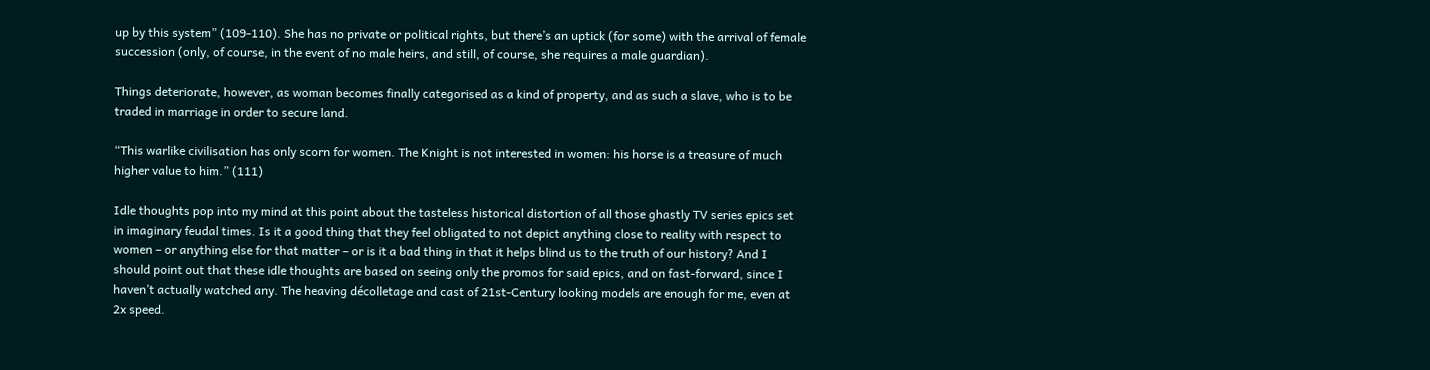up by this system” (109-110). She has no private or political rights, but there’s an uptick (for some) with the arrival of female succession (only, of course, in the event of no male heirs, and still, of course, she requires a male guardian).

Things deteriorate, however, as woman becomes finally categorised as a kind of property, and as such a slave, who is to be traded in marriage in order to secure land.

“This warlike civilisation has only scorn for women. The Knight is not interested in women: his horse is a treasure of much higher value to him.” (111)

Idle thoughts pop into my mind at this point about the tasteless historical distortion of all those ghastly TV series epics set in imaginary feudal times. Is it a good thing that they feel obligated to not depict anything close to reality with respect to women – or anything else for that matter – or is it a bad thing in that it helps blind us to the truth of our history? And I should point out that these idle thoughts are based on seeing only the promos for said epics, and on fast-forward, since I haven’t actually watched any. The heaving décolletage and cast of 21st-Century looking models are enough for me, even at 2x speed.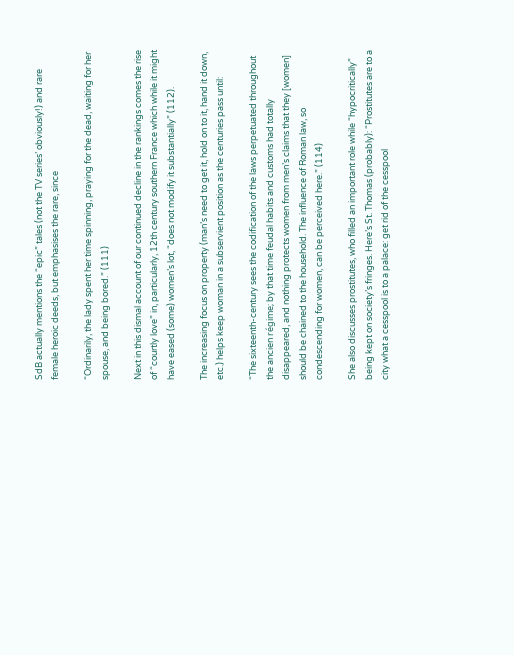SdB actually mentions the “epic” tales (not the TV series’ obviously!) and rare female heroic deeds, but emphasises the rare, since

“Ordinarily, the lady spent her time spinning, praying for the dead, waiting for her spouse, and being bored.” (111)

Next in this dismal account of our continued decline in the rankings comes the rise of “courtly love” in, particularly, 12th century southern France which while it might have eased (some) women’s lot, “does not modify it substantially” (112).

The increasing focus on property (man’s need to get it, hold on to it, hand it down, etc.) helps keep woman in a subservient position as the centuries pass until:

“The sixteenth-century sees the codification of the laws perpetuated throughout the ancien régime; by that time feudal habits and customs had totally disappeared, and nothing protects women from men’s claims that they [women] should be chained to the household. The influence of Roman law, so condescending for women, can be perceived here.” (114)

She also discusses prostitutes, who filled an important role while “hypocritically” being kept on society’s fringes. Here’s St. Thomas (probably): “Prostitutes are to a city what a cesspool is to a palace: get rid of the cesspool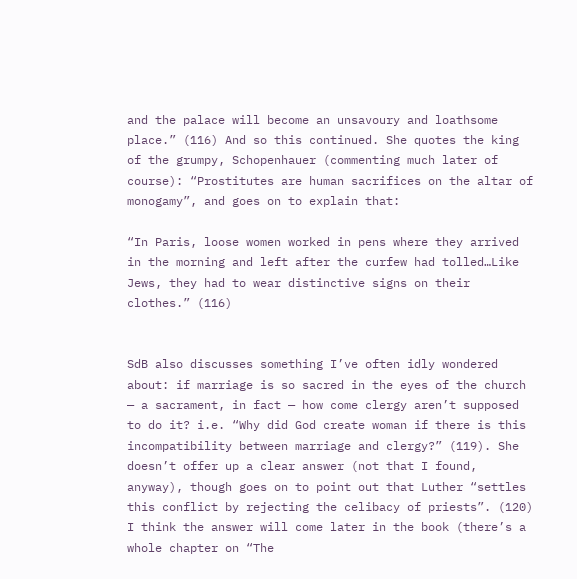and the palace will become an unsavoury and loathsome place.” (116) And so this continued. She quotes the king of the grumpy, Schopenhauer (commenting much later of course): “Prostitutes are human sacrifices on the altar of monogamy”, and goes on to explain that:

“In Paris, loose women worked in pens where they arrived in the morning and left after the curfew had tolled…Like Jews, they had to wear distinctive signs on their clothes.” (116)


SdB also discusses something I’ve often idly wondered about: if marriage is so sacred in the eyes of the church — a sacrament, in fact — how come clergy aren’t supposed to do it? i.e. “Why did God create woman if there is this incompatibility between marriage and clergy?” (119). She doesn’t offer up a clear answer (not that I found, anyway), though goes on to point out that Luther “settles this conflict by rejecting the celibacy of priests”. (120) I think the answer will come later in the book (there’s a whole chapter on “The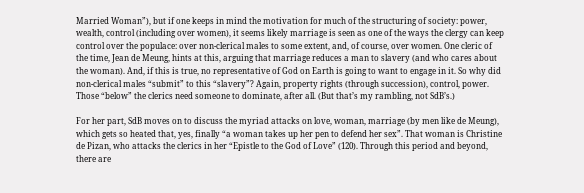Married Woman”), but if one keeps in mind the motivation for much of the structuring of society: power, wealth, control (including over women), it seems likely marriage is seen as one of the ways the clergy can keep control over the populace: over non-clerical males to some extent, and, of course, over women. One cleric of the time, Jean de Meung, hints at this, arguing that marriage reduces a man to slavery (and who cares about the woman). And, if this is true, no representative of God on Earth is going to want to engage in it. So why did non-clerical males “submit” to this “slavery”? Again, property rights (through succession), control, power. Those “below” the clerics need someone to dominate, after all. (But that’s my rambling, not SdB’s.)

For her part, SdB moves on to discuss the myriad attacks on love, woman, marriage (by men like de Meung), which gets so heated that, yes, finally “a woman takes up her pen to defend her sex”. That woman is Christine de Pizan, who attacks the clerics in her “Epistle to the God of Love” (120). Through this period and beyond, there are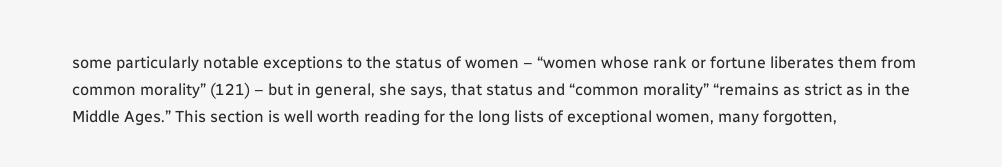some particularly notable exceptions to the status of women – “women whose rank or fortune liberates them from common morality” (121) – but in general, she says, that status and “common morality” “remains as strict as in the Middle Ages.” This section is well worth reading for the long lists of exceptional women, many forgotten,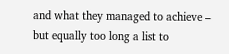and what they managed to achieve – but equally too long a list to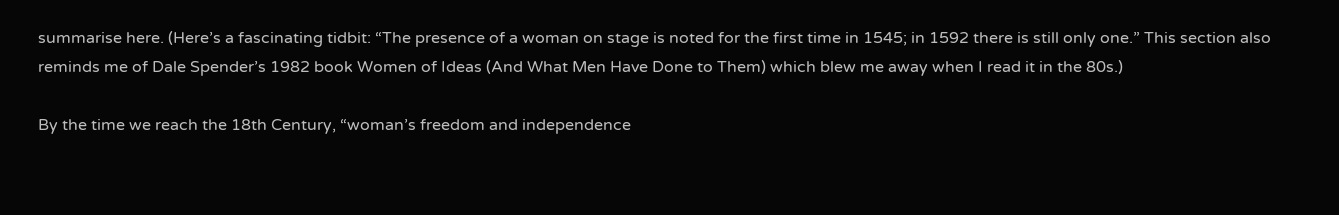summarise here. (Here’s a fascinating tidbit: “The presence of a woman on stage is noted for the first time in 1545; in 1592 there is still only one.” This section also reminds me of Dale Spender’s 1982 book Women of Ideas (And What Men Have Done to Them) which blew me away when I read it in the 80s.)

By the time we reach the 18th Century, “woman’s freedom and independence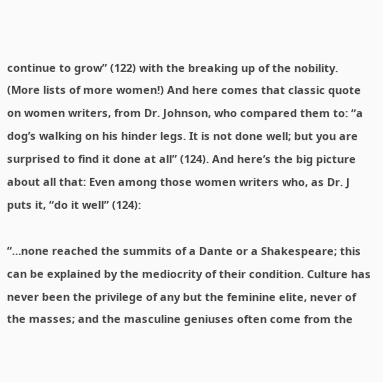continue to grow” (122) with the breaking up of the nobility. (More lists of more women!) And here comes that classic quote on women writers, from Dr. Johnson, who compared them to: “a dog’s walking on his hinder legs. It is not done well; but you are surprised to find it done at all” (124). And here’s the big picture about all that: Even among those women writers who, as Dr. J puts it, “do it well” (124):

“…none reached the summits of a Dante or a Shakespeare; this can be explained by the mediocrity of their condition. Culture has never been the privilege of any but the feminine elite, never of the masses; and the masculine geniuses often come from the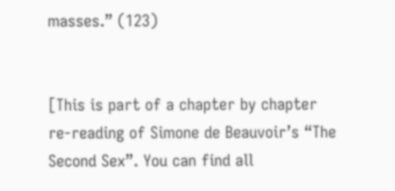masses.” (123)


[This is part of a chapter by chapter re-reading of Simone de Beauvoir’s “The Second Sex”. You can find all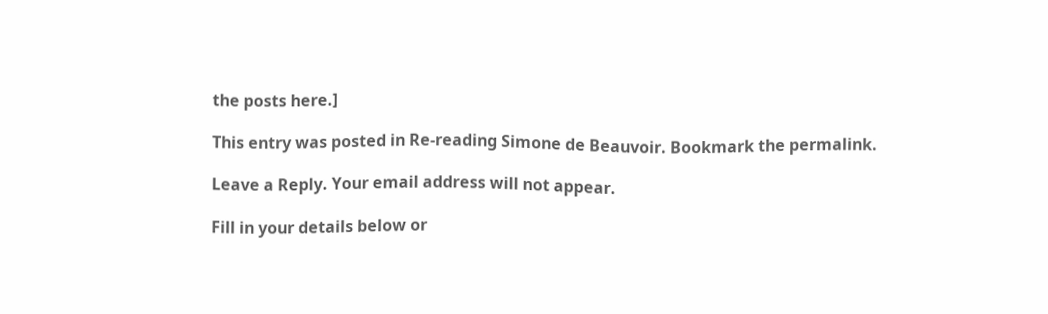the posts here.]

This entry was posted in Re-reading Simone de Beauvoir. Bookmark the permalink.

Leave a Reply. Your email address will not appear.

Fill in your details below or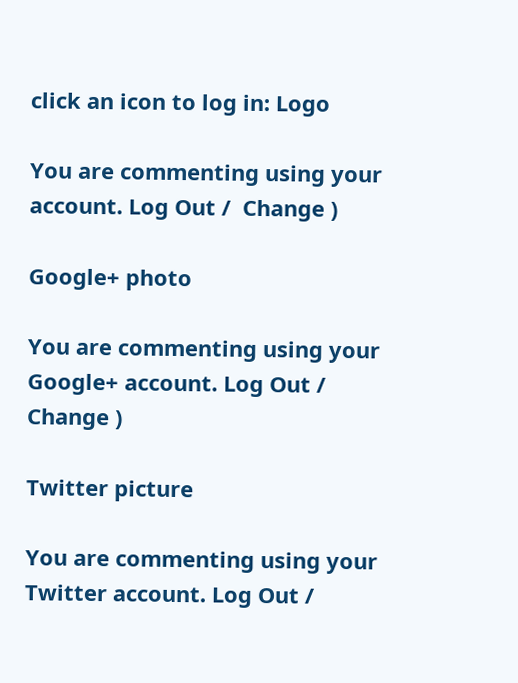click an icon to log in: Logo

You are commenting using your account. Log Out /  Change )

Google+ photo

You are commenting using your Google+ account. Log Out /  Change )

Twitter picture

You are commenting using your Twitter account. Log Out /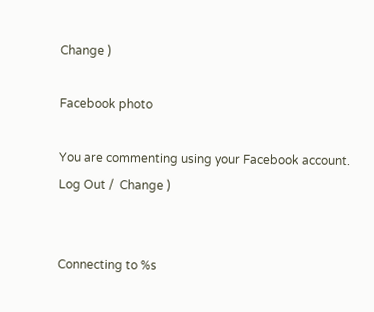Change )

Facebook photo

You are commenting using your Facebook account. Log Out /  Change )


Connecting to %s